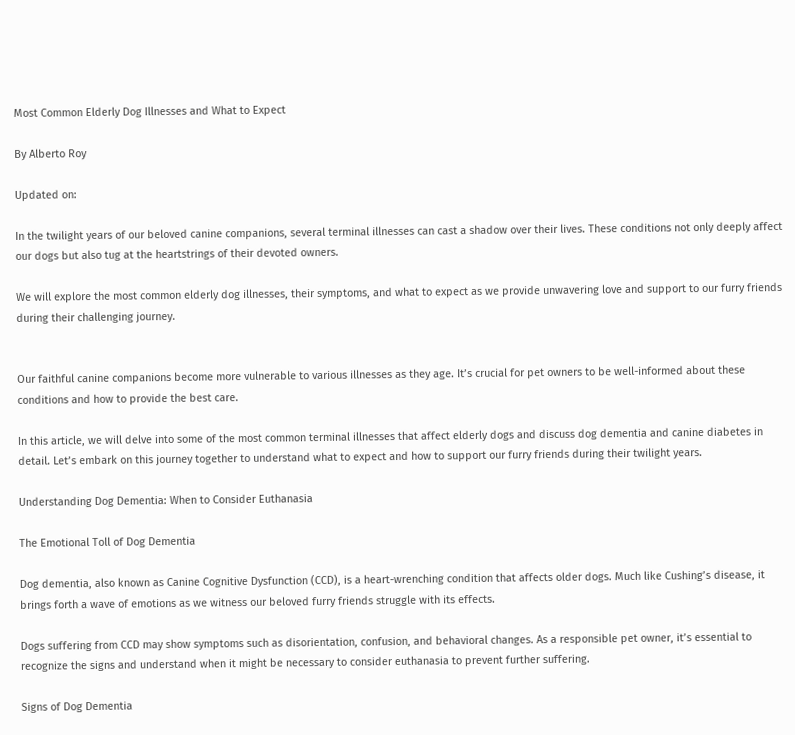Most Common Elderly Dog Illnesses and What to Expect

By Alberto Roy

Updated on:

In the twilight years of our beloved canine companions, several terminal illnesses can cast a shadow over their lives. These conditions not only deeply affect our dogs but also tug at the heartstrings of their devoted owners.

We will explore the most common elderly dog illnesses, their symptoms, and what to expect as we provide unwavering love and support to our furry friends during their challenging journey.


Our faithful canine companions become more vulnerable to various illnesses as they age. It’s crucial for pet owners to be well-informed about these conditions and how to provide the best care.

In this article, we will delve into some of the most common terminal illnesses that affect elderly dogs and discuss dog dementia and canine diabetes in detail. Let’s embark on this journey together to understand what to expect and how to support our furry friends during their twilight years.

Understanding Dog Dementia: When to Consider Euthanasia

The Emotional Toll of Dog Dementia

Dog dementia, also known as Canine Cognitive Dysfunction (CCD), is a heart-wrenching condition that affects older dogs. Much like Cushing’s disease, it brings forth a wave of emotions as we witness our beloved furry friends struggle with its effects.

Dogs suffering from CCD may show symptoms such as disorientation, confusion, and behavioral changes. As a responsible pet owner, it’s essential to recognize the signs and understand when it might be necessary to consider euthanasia to prevent further suffering.

Signs of Dog Dementia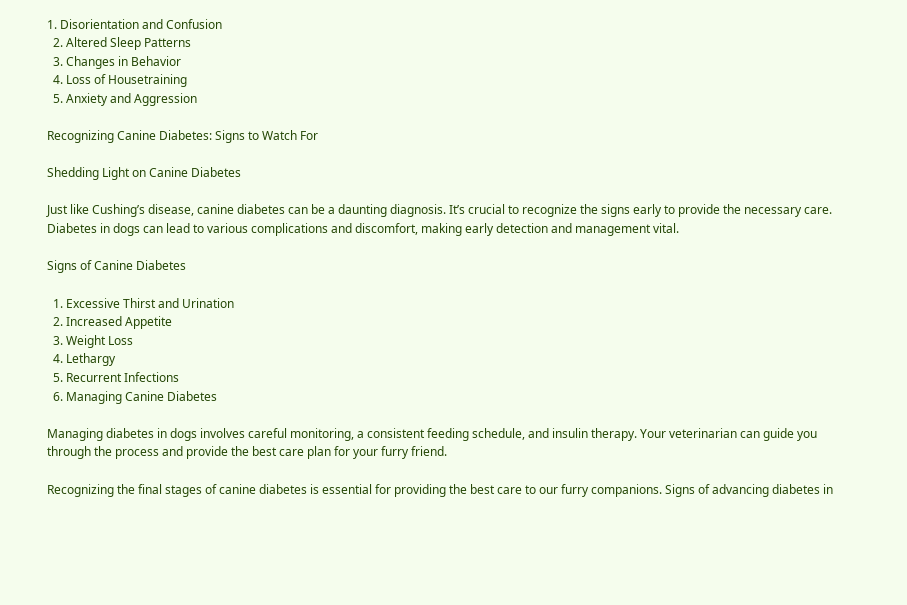1. Disorientation and Confusion
  2. Altered Sleep Patterns
  3. Changes in Behavior
  4. Loss of Housetraining
  5. Anxiety and Aggression

Recognizing Canine Diabetes: Signs to Watch For

Shedding Light on Canine Diabetes

Just like Cushing’s disease, canine diabetes can be a daunting diagnosis. It’s crucial to recognize the signs early to provide the necessary care. Diabetes in dogs can lead to various complications and discomfort, making early detection and management vital.

Signs of Canine Diabetes

  1. Excessive Thirst and Urination
  2. Increased Appetite
  3. Weight Loss
  4. Lethargy
  5. Recurrent Infections
  6. Managing Canine Diabetes

Managing diabetes in dogs involves careful monitoring, a consistent feeding schedule, and insulin therapy. Your veterinarian can guide you through the process and provide the best care plan for your furry friend.

Recognizing the final stages of canine diabetes is essential for providing the best care to our furry companions. Signs of advancing diabetes in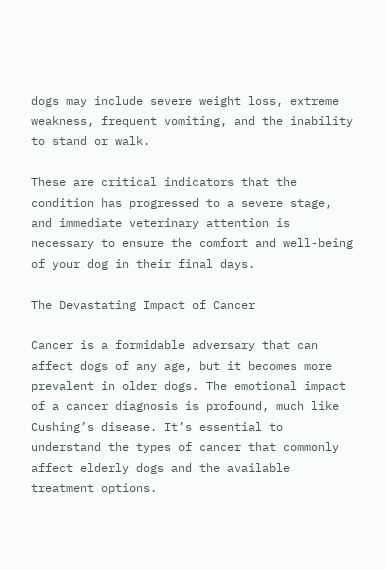dogs may include severe weight loss, extreme weakness, frequent vomiting, and the inability to stand or walk.

These are critical indicators that the condition has progressed to a severe stage, and immediate veterinary attention is necessary to ensure the comfort and well-being of your dog in their final days.

The Devastating Impact of Cancer

Cancer is a formidable adversary that can affect dogs of any age, but it becomes more prevalent in older dogs. The emotional impact of a cancer diagnosis is profound, much like Cushing’s disease. It’s essential to understand the types of cancer that commonly affect elderly dogs and the available treatment options.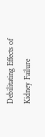Debilitating Effects of Kidney Failure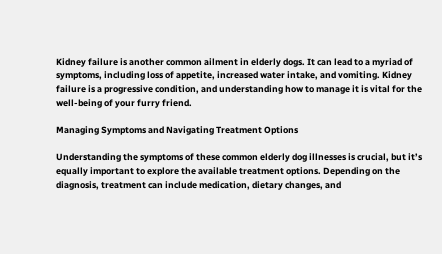Kidney failure is another common ailment in elderly dogs. It can lead to a myriad of symptoms, including loss of appetite, increased water intake, and vomiting. Kidney failure is a progressive condition, and understanding how to manage it is vital for the well-being of your furry friend.

Managing Symptoms and Navigating Treatment Options

Understanding the symptoms of these common elderly dog illnesses is crucial, but it’s equally important to explore the available treatment options. Depending on the diagnosis, treatment can include medication, dietary changes, and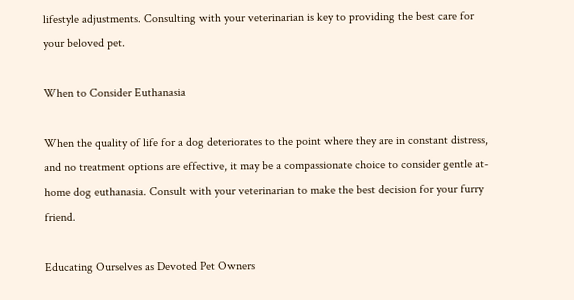lifestyle adjustments. Consulting with your veterinarian is key to providing the best care for your beloved pet.

When to Consider Euthanasia

When the quality of life for a dog deteriorates to the point where they are in constant distress, and no treatment options are effective, it may be a compassionate choice to consider gentle at-home dog euthanasia. Consult with your veterinarian to make the best decision for your furry friend.

Educating Ourselves as Devoted Pet Owners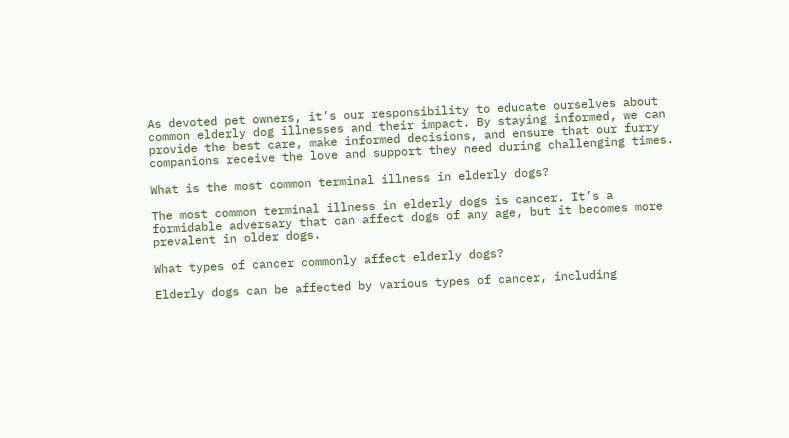As devoted pet owners, it’s our responsibility to educate ourselves about common elderly dog illnesses and their impact. By staying informed, we can provide the best care, make informed decisions, and ensure that our furry companions receive the love and support they need during challenging times.

What is the most common terminal illness in elderly dogs?

The most common terminal illness in elderly dogs is cancer. It’s a formidable adversary that can affect dogs of any age, but it becomes more prevalent in older dogs.

What types of cancer commonly affect elderly dogs?

Elderly dogs can be affected by various types of cancer, including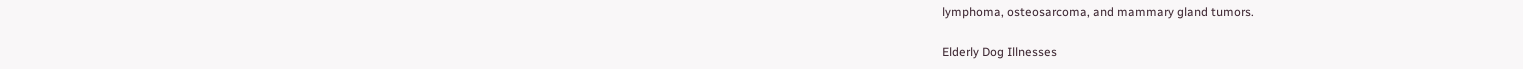lymphoma, osteosarcoma, and mammary gland tumors.

Elderly Dog Illnesses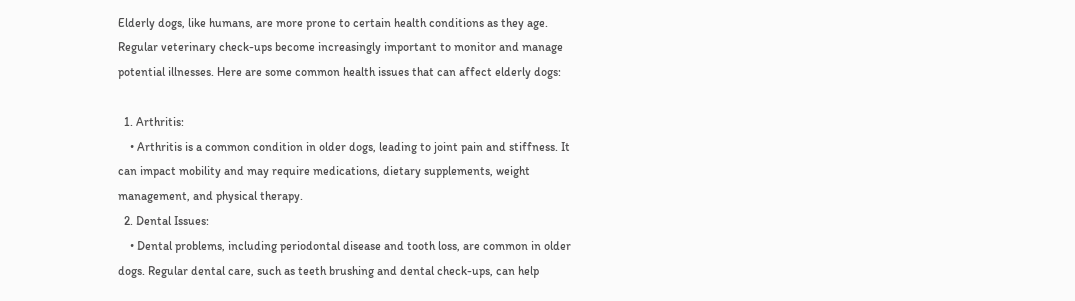Elderly dogs, like humans, are more prone to certain health conditions as they age. Regular veterinary check-ups become increasingly important to monitor and manage potential illnesses. Here are some common health issues that can affect elderly dogs:

  1. Arthritis:
    • Arthritis is a common condition in older dogs, leading to joint pain and stiffness. It can impact mobility and may require medications, dietary supplements, weight management, and physical therapy.
  2. Dental Issues:
    • Dental problems, including periodontal disease and tooth loss, are common in older dogs. Regular dental care, such as teeth brushing and dental check-ups, can help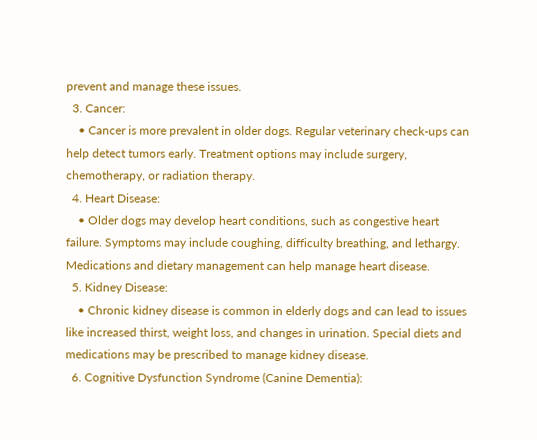prevent and manage these issues.
  3. Cancer:
    • Cancer is more prevalent in older dogs. Regular veterinary check-ups can help detect tumors early. Treatment options may include surgery, chemotherapy, or radiation therapy.
  4. Heart Disease:
    • Older dogs may develop heart conditions, such as congestive heart failure. Symptoms may include coughing, difficulty breathing, and lethargy. Medications and dietary management can help manage heart disease.
  5. Kidney Disease:
    • Chronic kidney disease is common in elderly dogs and can lead to issues like increased thirst, weight loss, and changes in urination. Special diets and medications may be prescribed to manage kidney disease.
  6. Cognitive Dysfunction Syndrome (Canine Dementia):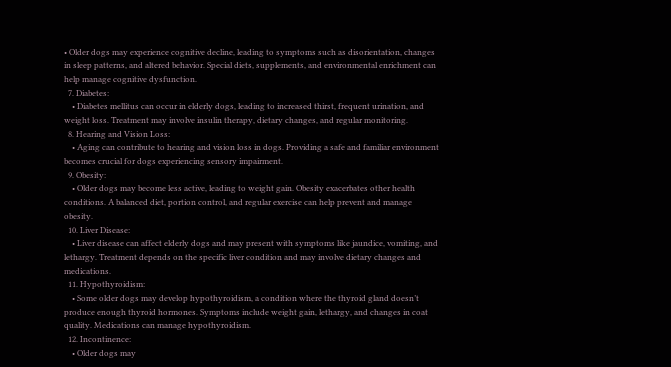• Older dogs may experience cognitive decline, leading to symptoms such as disorientation, changes in sleep patterns, and altered behavior. Special diets, supplements, and environmental enrichment can help manage cognitive dysfunction.
  7. Diabetes:
    • Diabetes mellitus can occur in elderly dogs, leading to increased thirst, frequent urination, and weight loss. Treatment may involve insulin therapy, dietary changes, and regular monitoring.
  8. Hearing and Vision Loss:
    • Aging can contribute to hearing and vision loss in dogs. Providing a safe and familiar environment becomes crucial for dogs experiencing sensory impairment.
  9. Obesity:
    • Older dogs may become less active, leading to weight gain. Obesity exacerbates other health conditions. A balanced diet, portion control, and regular exercise can help prevent and manage obesity.
  10. Liver Disease:
    • Liver disease can affect elderly dogs and may present with symptoms like jaundice, vomiting, and lethargy. Treatment depends on the specific liver condition and may involve dietary changes and medications.
  11. Hypothyroidism:
    • Some older dogs may develop hypothyroidism, a condition where the thyroid gland doesn’t produce enough thyroid hormones. Symptoms include weight gain, lethargy, and changes in coat quality. Medications can manage hypothyroidism.
  12. Incontinence:
    • Older dogs may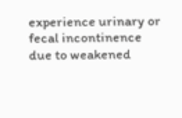experience urinary or fecal incontinence due to weakened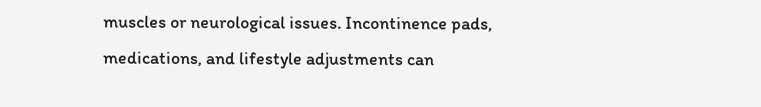muscles or neurological issues. Incontinence pads, medications, and lifestyle adjustments can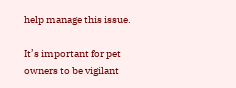help manage this issue.

It’s important for pet owners to be vigilant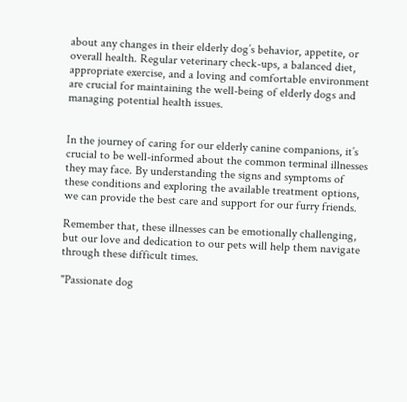about any changes in their elderly dog’s behavior, appetite, or overall health. Regular veterinary check-ups, a balanced diet, appropriate exercise, and a loving and comfortable environment are crucial for maintaining the well-being of elderly dogs and managing potential health issues.


In the journey of caring for our elderly canine companions, it’s crucial to be well-informed about the common terminal illnesses they may face. By understanding the signs and symptoms of these conditions and exploring the available treatment options, we can provide the best care and support for our furry friends.

Remember that, these illnesses can be emotionally challenging, but our love and dedication to our pets will help them navigate through these difficult times.

"Passionate dog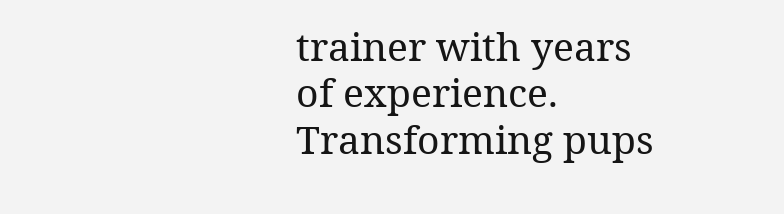trainer with years of experience. Transforming pups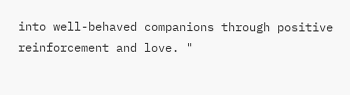into well-behaved companions through positive reinforcement and love. "